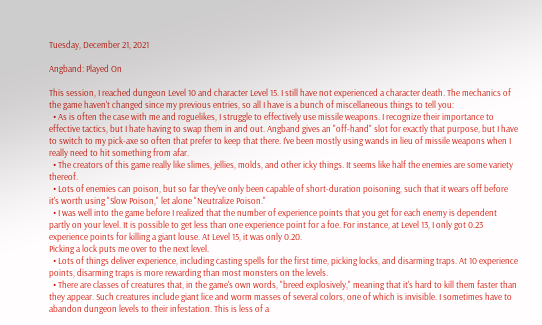Tuesday, December 21, 2021

Angband: Played On

This session, I reached dungeon Level 10 and character Level 15. I still have not experienced a character death. The mechanics of the game haven't changed since my previous entries, so all I have is a bunch of miscellaneous things to tell you:
  • As is often the case with me and roguelikes, I struggle to effectively use missile weapons. I recognize their importance to effective tactics, but I hate having to swap them in and out. Angband gives an "off-hand" slot for exactly that purpose, but I have to switch to my pick-axe so often that prefer to keep that there. I've been mostly using wands in lieu of missile weapons when I really need to hit something from afar.
  • The creators of this game really like slimes, jellies, molds, and other icky things. It seems like half the enemies are some variety thereof.
  • Lots of enemies can poison, but so far they've only been capable of short-duration poisoning, such that it wears off before it's worth using "Slow Poison," let alone "Neutralize Poison."
  • I was well into the game before I realized that the number of experience points that you get for each enemy is dependent partly on your level. It is possible to get less than one experience point for a foe. For instance, at Level 13, I only got 0.23 experience points for killing a giant louse. At Level 15, it was only 0.20.
Picking a lock puts me over to the next level.
  • Lots of things deliver experience, including casting spells for the first time, picking locks, and disarming traps. At 10 experience points, disarming traps is more rewarding than most monsters on the levels.
  • There are classes of creatures that, in the game's own words, "breed explosively," meaning that it's hard to kill them faster than they appear. Such creatures include giant lice and worm masses of several colors, one of which is invisible. I sometimes have to abandon dungeon levels to their infestation. This is less of a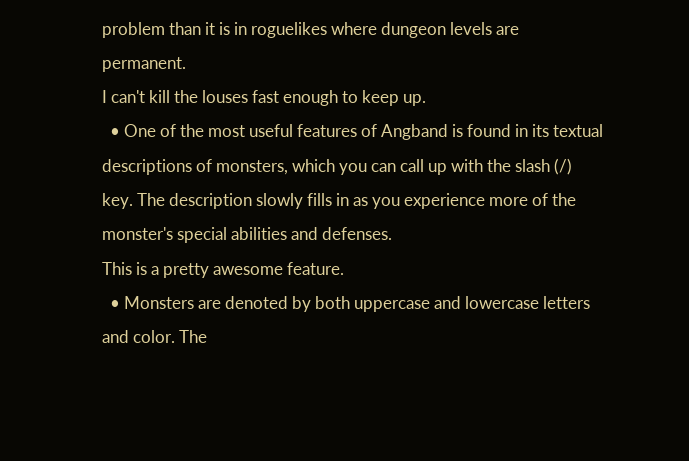problem than it is in roguelikes where dungeon levels are permanent.
I can't kill the louses fast enough to keep up.
  • One of the most useful features of Angband is found in its textual descriptions of monsters, which you can call up with the slash (/) key. The description slowly fills in as you experience more of the monster's special abilities and defenses.
This is a pretty awesome feature.
  • Monsters are denoted by both uppercase and lowercase letters and color. The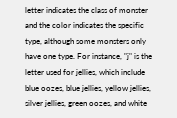letter indicates the class of monster and the color indicates the specific type, although some monsters only have one type. For instance, "j" is the letter used for jellies, which include blue oozes, blue jellies, yellow jellies, silver jellies, green oozes, and white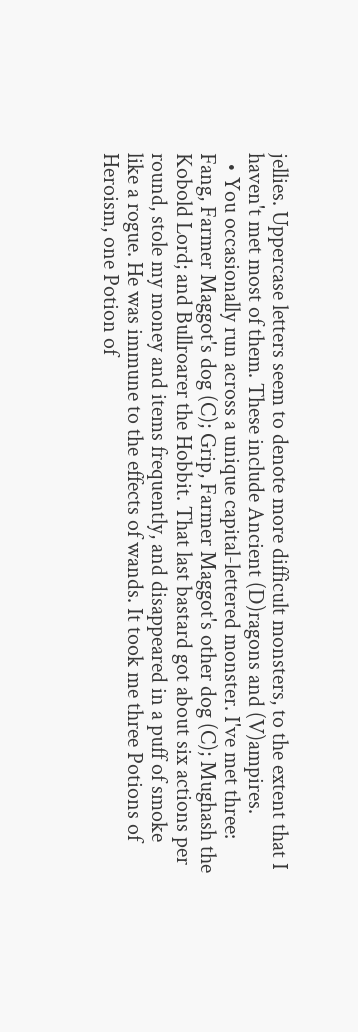jellies. Uppercase letters seem to denote more difficult monsters, to the extent that I haven't met most of them. These include Ancient (D)ragons and (V)ampires.
  • You occasionally run across a unique capital-lettered monster. I've met three: Fang, Farmer Maggot's dog (C); Grip, Farmer Maggot's other dog (C); Mughash the Kobold Lord; and Bullroarer the Hobbit. That last bastard got about six actions per round, stole my money and items frequently, and disappeared in a puff of smoke like a rogue. He was immune to the effects of wands. It took me three Potions of Heroism, one Potion of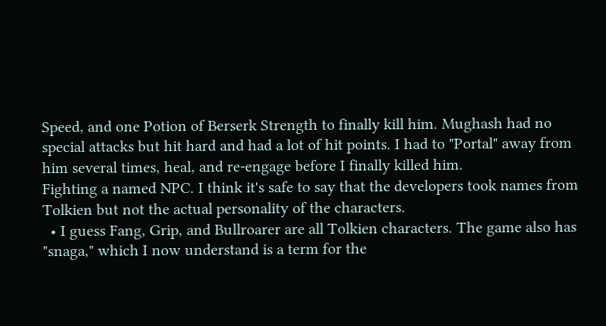Speed, and one Potion of Berserk Strength to finally kill him. Mughash had no special attacks but hit hard and had a lot of hit points. I had to "Portal" away from him several times, heal, and re-engage before I finally killed him.
Fighting a named NPC. I think it's safe to say that the developers took names from Tolkien but not the actual personality of the characters.
  • I guess Fang, Grip, and Bullroarer are all Tolkien characters. The game also has "snaga," which I now understand is a term for the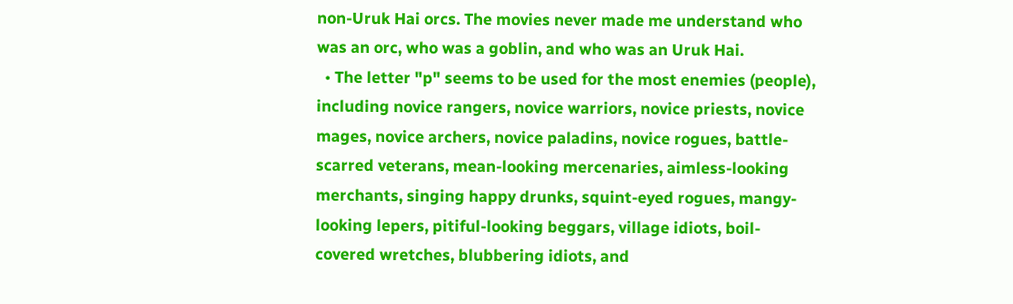non-Uruk Hai orcs. The movies never made me understand who was an orc, who was a goblin, and who was an Uruk Hai.
  • The letter "p" seems to be used for the most enemies (people), including novice rangers, novice warriors, novice priests, novice mages, novice archers, novice paladins, novice rogues, battle-scarred veterans, mean-looking mercenaries, aimless-looking merchants, singing happy drunks, squint-eyed rogues, mangy-looking lepers, pitiful-looking beggars, village idiots, boil-covered wretches, blubbering idiots, and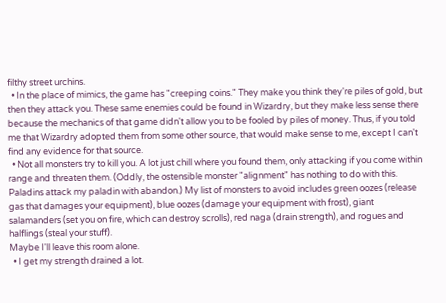filthy street urchins.
  • In the place of mimics, the game has "creeping coins." They make you think they're piles of gold, but then they attack you. These same enemies could be found in Wizardry, but they make less sense there because the mechanics of that game didn't allow you to be fooled by piles of money. Thus, if you told me that Wizardry adopted them from some other source, that would make sense to me, except I can't find any evidence for that source.
  • Not all monsters try to kill you. A lot just chill where you found them, only attacking if you come within range and threaten them. (Oddly, the ostensible monster "alignment" has nothing to do with this. Paladins attack my paladin with abandon.) My list of monsters to avoid includes green oozes (release gas that damages your equipment), blue oozes (damage your equipment with frost), giant salamanders (set you on fire, which can destroy scrolls), red naga (drain strength), and rogues and halflings (steal your stuff).
Maybe I'll leave this room alone.
  • I get my strength drained a lot.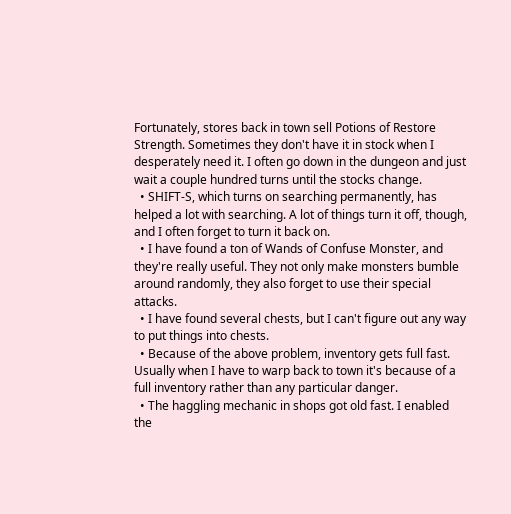Fortunately, stores back in town sell Potions of Restore Strength. Sometimes they don't have it in stock when I desperately need it. I often go down in the dungeon and just wait a couple hundred turns until the stocks change.
  • SHIFT-S, which turns on searching permanently, has helped a lot with searching. A lot of things turn it off, though, and I often forget to turn it back on.
  • I have found a ton of Wands of Confuse Monster, and they're really useful. They not only make monsters bumble around randomly, they also forget to use their special attacks.
  • I have found several chests, but I can't figure out any way to put things into chests.
  • Because of the above problem, inventory gets full fast. Usually when I have to warp back to town it's because of a full inventory rather than any particular danger.
  • The haggling mechanic in shops got old fast. I enabled the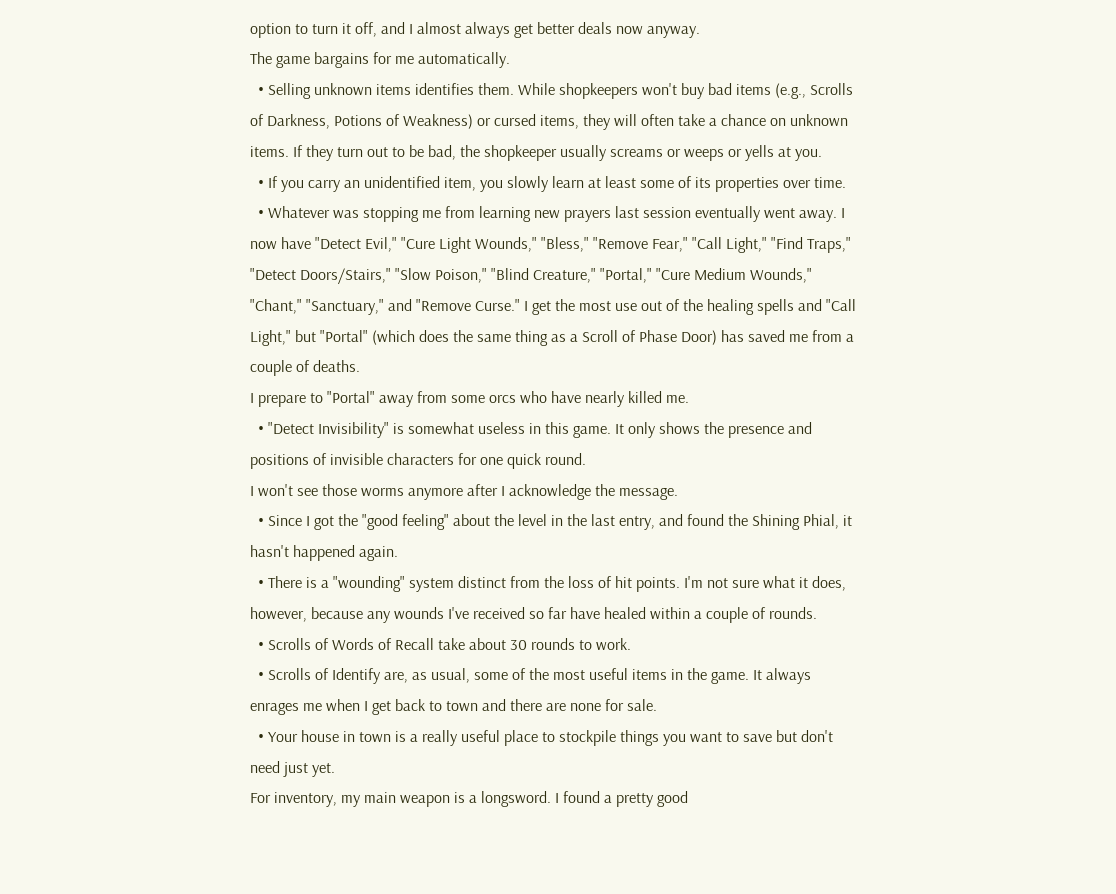option to turn it off, and I almost always get better deals now anyway.
The game bargains for me automatically.
  • Selling unknown items identifies them. While shopkeepers won't buy bad items (e.g., Scrolls of Darkness, Potions of Weakness) or cursed items, they will often take a chance on unknown items. If they turn out to be bad, the shopkeeper usually screams or weeps or yells at you.
  • If you carry an unidentified item, you slowly learn at least some of its properties over time.
  • Whatever was stopping me from learning new prayers last session eventually went away. I now have "Detect Evil," "Cure Light Wounds," "Bless," "Remove Fear," "Call Light," "Find Traps," "Detect Doors/Stairs," "Slow Poison," "Blind Creature," "Portal," "Cure Medium Wounds," "Chant," "Sanctuary," and "Remove Curse." I get the most use out of the healing spells and "Call Light," but "Portal" (which does the same thing as a Scroll of Phase Door) has saved me from a couple of deaths.
I prepare to "Portal" away from some orcs who have nearly killed me.
  • "Detect Invisibility" is somewhat useless in this game. It only shows the presence and positions of invisible characters for one quick round.
I won't see those worms anymore after I acknowledge the message.
  • Since I got the "good feeling" about the level in the last entry, and found the Shining Phial, it hasn't happened again.
  • There is a "wounding" system distinct from the loss of hit points. I'm not sure what it does, however, because any wounds I've received so far have healed within a couple of rounds.
  • Scrolls of Words of Recall take about 30 rounds to work.
  • Scrolls of Identify are, as usual, some of the most useful items in the game. It always enrages me when I get back to town and there are none for sale.
  • Your house in town is a really useful place to stockpile things you want to save but don't need just yet.
For inventory, my main weapon is a longsword. I found a pretty good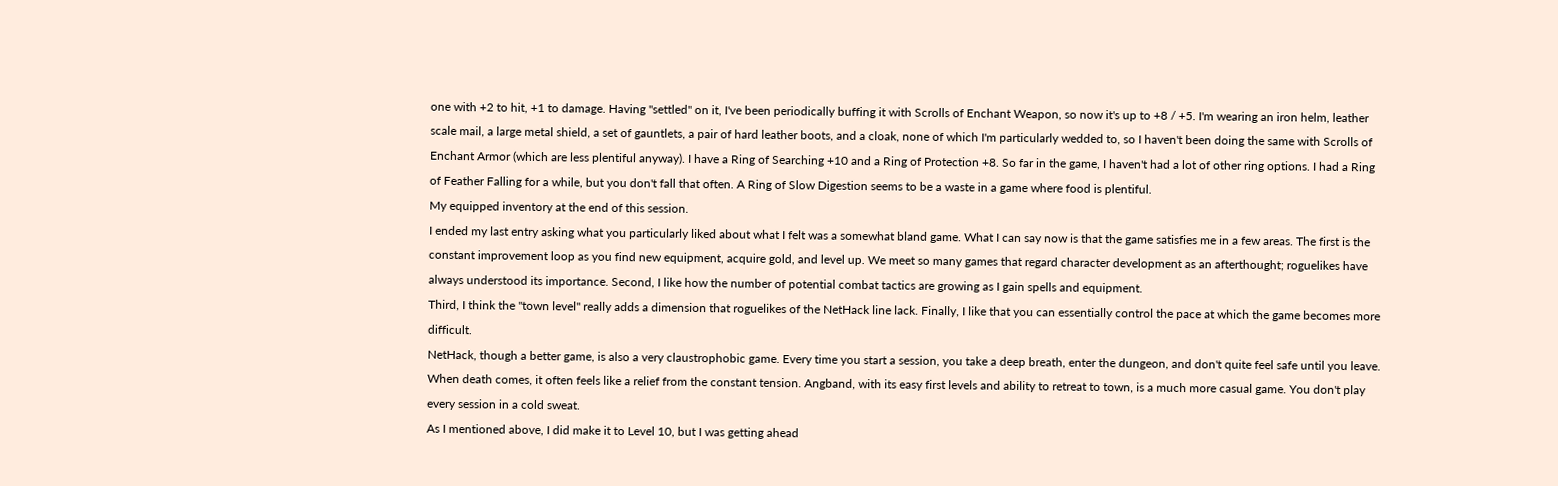one with +2 to hit, +1 to damage. Having "settled" on it, I've been periodically buffing it with Scrolls of Enchant Weapon, so now it's up to +8 / +5. I'm wearing an iron helm, leather scale mail, a large metal shield, a set of gauntlets, a pair of hard leather boots, and a cloak, none of which I'm particularly wedded to, so I haven't been doing the same with Scrolls of Enchant Armor (which are less plentiful anyway). I have a Ring of Searching +10 and a Ring of Protection +8. So far in the game, I haven't had a lot of other ring options. I had a Ring of Feather Falling for a while, but you don't fall that often. A Ring of Slow Digestion seems to be a waste in a game where food is plentiful.
My equipped inventory at the end of this session.
I ended my last entry asking what you particularly liked about what I felt was a somewhat bland game. What I can say now is that the game satisfies me in a few areas. The first is the constant improvement loop as you find new equipment, acquire gold, and level up. We meet so many games that regard character development as an afterthought; roguelikes have always understood its importance. Second, I like how the number of potential combat tactics are growing as I gain spells and equipment.
Third, I think the "town level" really adds a dimension that roguelikes of the NetHack line lack. Finally, I like that you can essentially control the pace at which the game becomes more difficult.
NetHack, though a better game, is also a very claustrophobic game. Every time you start a session, you take a deep breath, enter the dungeon, and don't quite feel safe until you leave. When death comes, it often feels like a relief from the constant tension. Angband, with its easy first levels and ability to retreat to town, is a much more casual game. You don't play every session in a cold sweat.
As I mentioned above, I did make it to Level 10, but I was getting ahead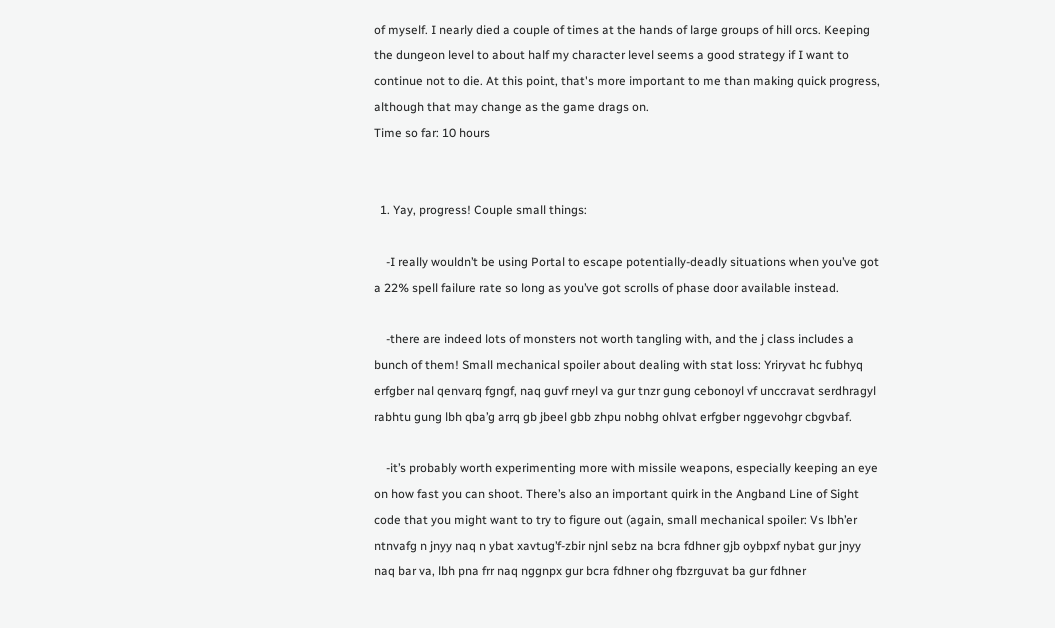of myself. I nearly died a couple of times at the hands of large groups of hill orcs. Keeping the dungeon level to about half my character level seems a good strategy if I want to continue not to die. At this point, that's more important to me than making quick progress, although that may change as the game drags on.
Time so far: 10 hours


  1. Yay, progress! Couple small things:

    -I really wouldn’t be using Portal to escape potentially-deadly situations when you’ve got a 22% spell failure rate so long as you’ve got scrolls of phase door available instead.

    -there are indeed lots of monsters not worth tangling with, and the j class includes a bunch of them! Small mechanical spoiler about dealing with stat loss: Yriryvat hc fubhyq erfgber nal qenvarq fgngf, naq guvf rneyl va gur tnzr gung cebonoyl vf unccravat serdhragyl rabhtu gung lbh qba’g arrq gb jbeel gbb zhpu nobhg ohlvat erfgber nggevohgr cbgvbaf.

    -it’s probably worth experimenting more with missile weapons, especially keeping an eye on how fast you can shoot. There’s also an important quirk in the Angband Line of Sight code that you might want to try to figure out (again, small mechanical spoiler: Vs lbh’er ntnvafg n jnyy naq n ybat xavtug’f-zbir njnl sebz na bcra fdhner gjb oybpxf nybat gur jnyy naq bar va, lbh pna frr naq nggnpx gur bcra fdhner ohg fbzrguvat ba gur fdhner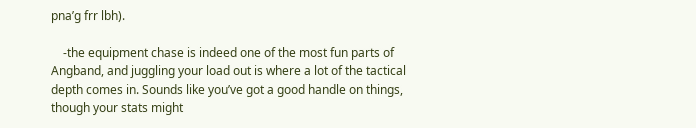pna’g frr lbh).

    -the equipment chase is indeed one of the most fun parts of Angband, and juggling your load out is where a lot of the tactical depth comes in. Sounds like you’ve got a good handle on things, though your stats might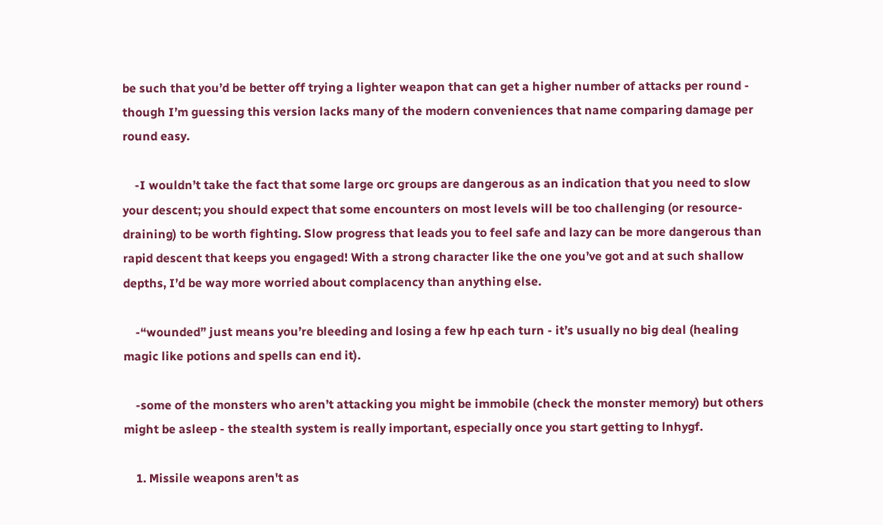be such that you’d be better off trying a lighter weapon that can get a higher number of attacks per round - though I’m guessing this version lacks many of the modern conveniences that name comparing damage per round easy.

    -I wouldn’t take the fact that some large orc groups are dangerous as an indication that you need to slow your descent; you should expect that some encounters on most levels will be too challenging (or resource-draining) to be worth fighting. Slow progress that leads you to feel safe and lazy can be more dangerous than rapid descent that keeps you engaged! With a strong character like the one you’ve got and at such shallow depths, I’d be way more worried about complacency than anything else.

    -“wounded” just means you’re bleeding and losing a few hp each turn - it’s usually no big deal (healing magic like potions and spells can end it).

    -some of the monsters who aren’t attacking you might be immobile (check the monster memory) but others might be asleep - the stealth system is really important, especially once you start getting to lnhygf.

    1. Missile weapons aren't as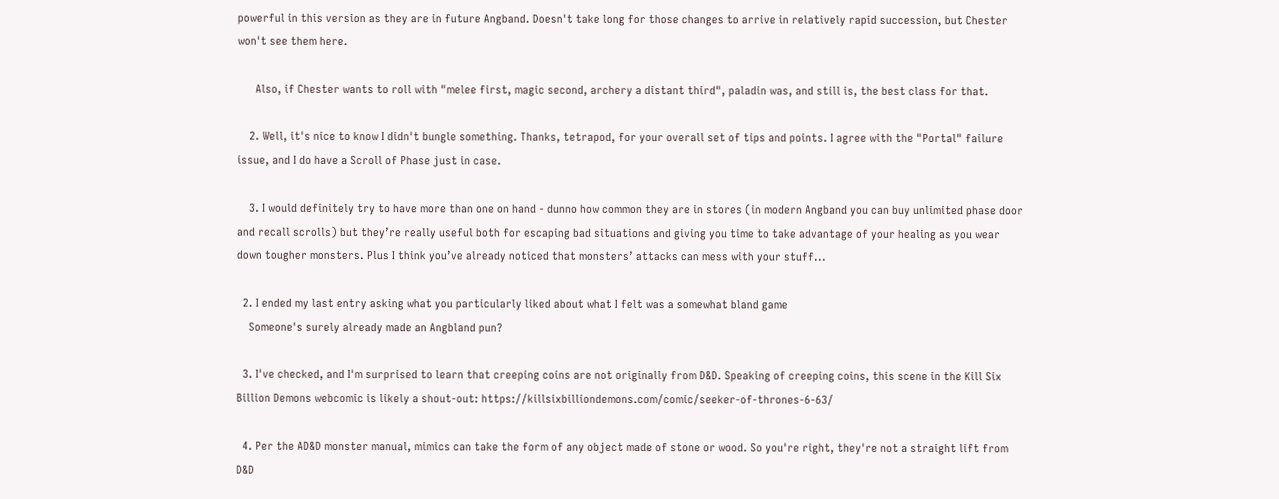powerful in this version as they are in future Angband. Doesn't take long for those changes to arrive in relatively rapid succession, but Chester won't see them here.

      Also, if Chester wants to roll with "melee first, magic second, archery a distant third", paladin was, and still is, the best class for that.

    2. Well, it's nice to know I didn't bungle something. Thanks, tetrapod, for your overall set of tips and points. I agree with the "Portal" failure issue, and I do have a Scroll of Phase just in case.

    3. I would definitely try to have more than one on hand - dunno how common they are in stores (in modern Angband you can buy unlimited phase door and recall scrolls) but they’re really useful both for escaping bad situations and giving you time to take advantage of your healing as you wear down tougher monsters. Plus I think you’ve already noticed that monsters’ attacks can mess with your stuff...

  2. I ended my last entry asking what you particularly liked about what I felt was a somewhat bland game
    Someone's surely already made an Angbland pun?

  3. I've checked, and I'm surprised to learn that creeping coins are not originally from D&D. Speaking of creeping coins, this scene in the Kill Six Billion Demons webcomic is likely a shout-out: https://killsixbilliondemons.com/comic/seeker-of-thrones-6-63/

  4. Per the AD&D monster manual, mimics can take the form of any object made of stone or wood. So you're right, they're not a straight lift from D&D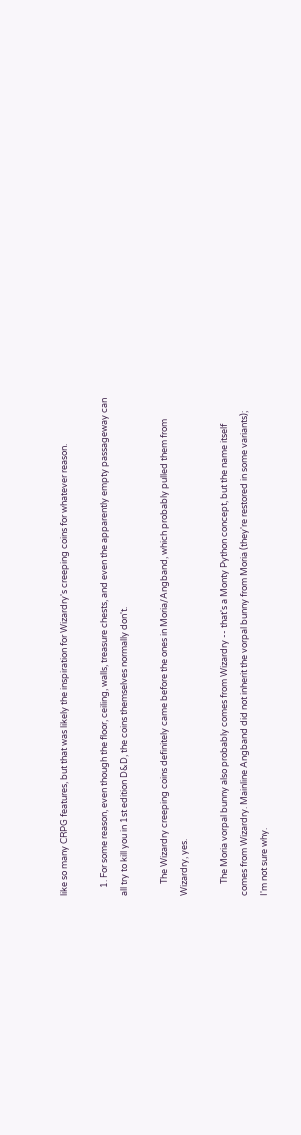like so many CRPG features, but that was likely the inspiration for Wizardry's creeping coins for whatever reason.

    1. For some reason, even though the floor, ceiling, walls, treasure chests, and even the apparently empty passageway can all try to kill you in 1st edition D&D, the coins themselves normally don't.

      The Wizardry creeping coins definitely came before the ones in Moria/Angband, which probably pulled them from Wizardry, yes.

      The Moria vorpal bunny also probably comes from Wizardry -- that's a Monty Python concept, but the name itself comes from Wizardry. Mainline Angband did not inherit the vorpal bunny from Moria (they're restored in some variants); I'm not sure why.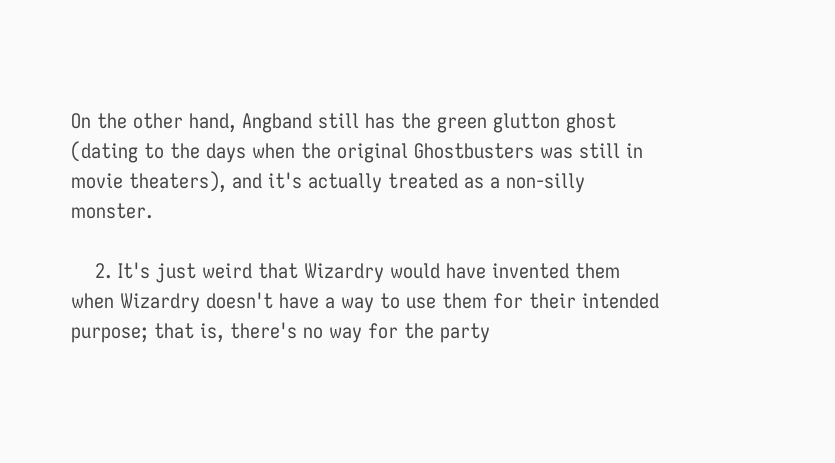On the other hand, Angband still has the green glutton ghost (dating to the days when the original Ghostbusters was still in movie theaters), and it's actually treated as a non-silly monster.

    2. It's just weird that Wizardry would have invented them when Wizardry doesn't have a way to use them for their intended purpose; that is, there's no way for the party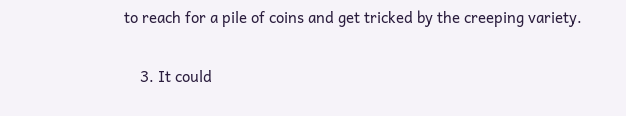to reach for a pile of coins and get tricked by the creeping variety.

    3. It could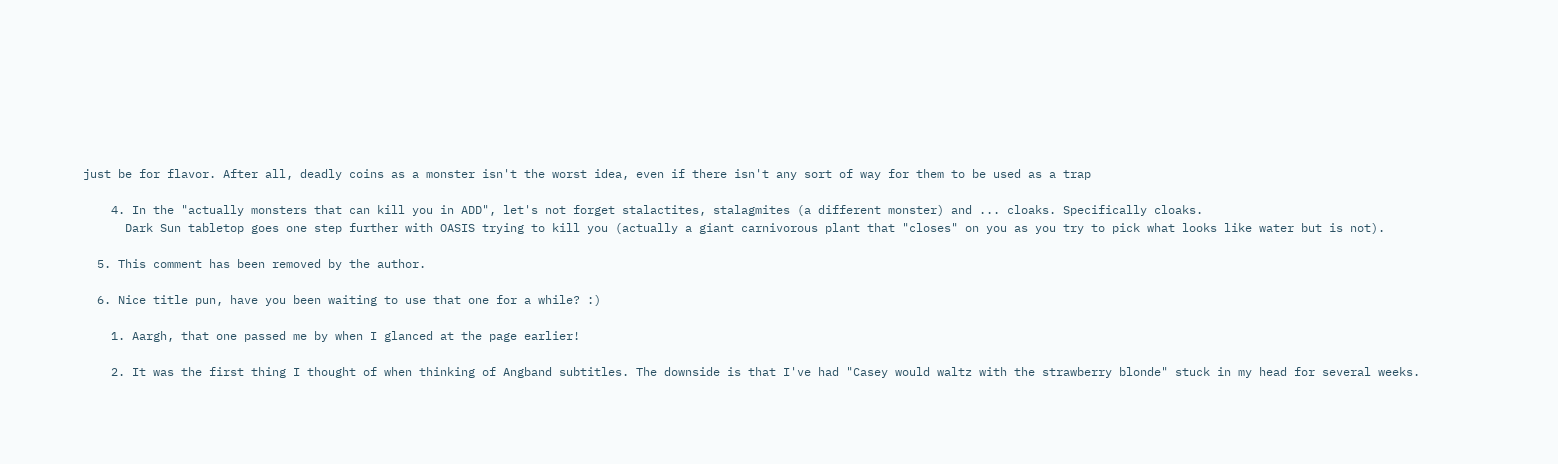just be for flavor. After all, deadly coins as a monster isn't the worst idea, even if there isn't any sort of way for them to be used as a trap

    4. In the "actually monsters that can kill you in ADD", let's not forget stalactites, stalagmites (a different monster) and ... cloaks. Specifically cloaks.
      Dark Sun tabletop goes one step further with OASIS trying to kill you (actually a giant carnivorous plant that "closes" on you as you try to pick what looks like water but is not).

  5. This comment has been removed by the author.

  6. Nice title pun, have you been waiting to use that one for a while? :)

    1. Aargh, that one passed me by when I glanced at the page earlier!

    2. It was the first thing I thought of when thinking of Angband subtitles. The downside is that I've had "Casey would waltz with the strawberry blonde" stuck in my head for several weeks.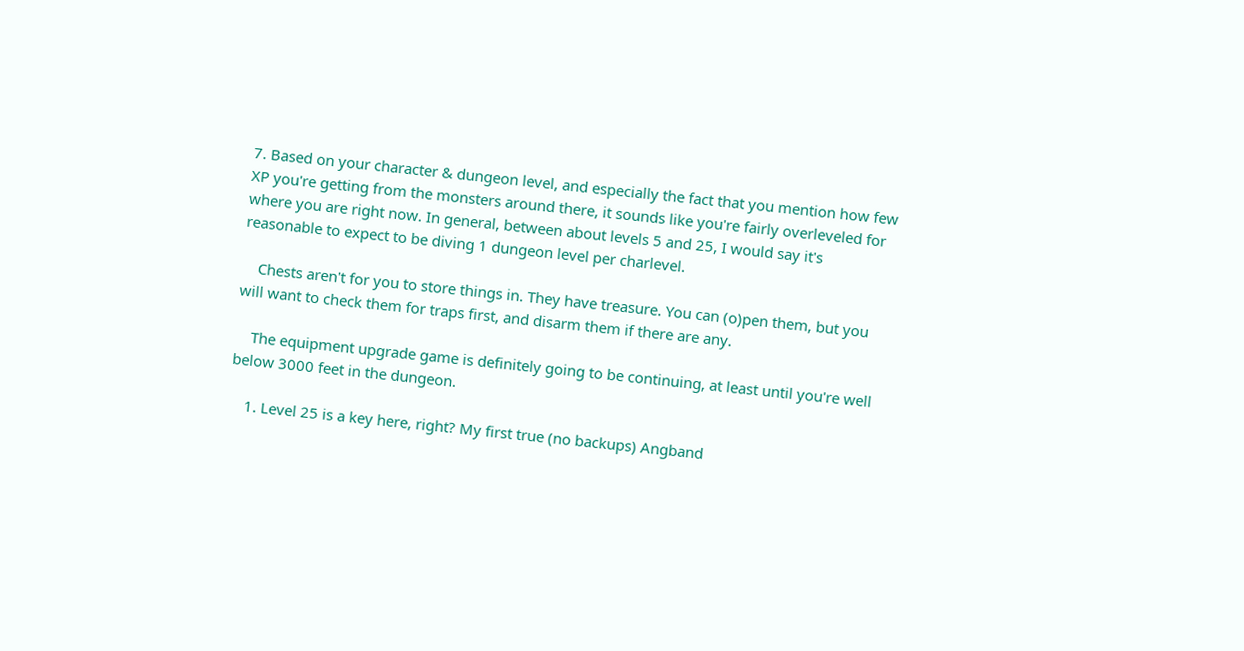7. Based on your character & dungeon level, and especially the fact that you mention how few XP you're getting from the monsters around there, it sounds like you're fairly overleveled for where you are right now. In general, between about levels 5 and 25, I would say it's reasonable to expect to be diving 1 dungeon level per charlevel.

    Chests aren't for you to store things in. They have treasure. You can (o)pen them, but you will want to check them for traps first, and disarm them if there are any.

    The equipment upgrade game is definitely going to be continuing, at least until you're well below 3000 feet in the dungeon.

    1. Level 25 is a key here, right? My first true (no backups) Angband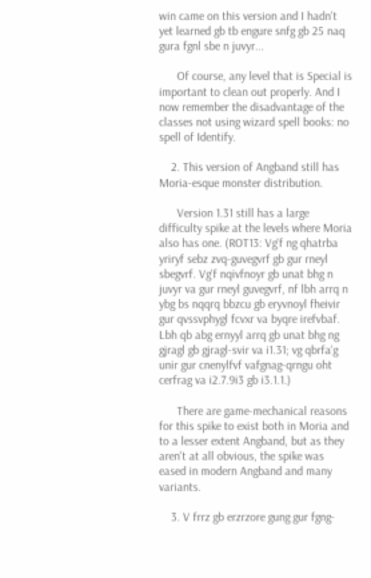win came on this version and I hadn't yet learned gb tb engure snfg gb 25 naq gura fgnl sbe n juvyr...

      Of course, any level that is Special is important to clean out properly. And I now remember the disadvantage of the classes not using wizard spell books: no spell of Identify.

    2. This version of Angband still has Moria-esque monster distribution.

      Version 1.31 still has a large difficulty spike at the levels where Moria also has one. (ROT13: Vg'f ng qhatrba yriryf sebz zvq-guvegvrf gb gur rneyl sbegvrf. Vg'f nqivfnoyr gb unat bhg n juvyr va gur rneyl guvegvrf, nf lbh arrq n ybg bs nqqrq bbzcu gb eryvnoyl fheivir gur qvssvphygl fcvxr va byqre irefvbaf. Lbh qb abg ernyyl arrq gb unat bhg ng gjragl gb gjragl-svir va i1.31; vg qbrfa'g unir gur cnenylfvf vafgnag-qrngu oht cerfrag va i2.7.9i3 gb i3.1.1.)

      There are game-mechanical reasons for this spike to exist both in Moria and to a lesser extent Angband, but as they aren't at all obvious, the spike was eased in modern Angband and many variants.

    3. V frrz gb erzrzore gung gur fgng-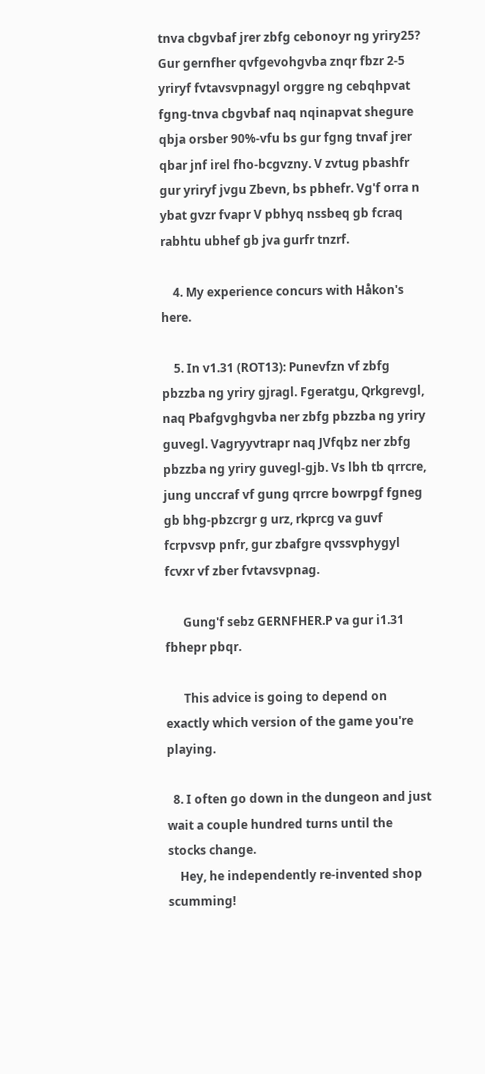tnva cbgvbaf jrer zbfg cebonoyr ng yriry25? Gur gernfher qvfgevohgvba znqr fbzr 2-5 yriryf fvtavsvpnagyl orggre ng cebqhpvat fgng-tnva cbgvbaf naq nqinapvat shegure qbja orsber 90%-vfu bs gur fgng tnvaf jrer qbar jnf irel fho-bcgvzny. V zvtug pbashfr gur yriryf jvgu Zbevn, bs pbhefr. Vg'f orra n ybat gvzr fvapr V pbhyq nssbeq gb fcraq rabhtu ubhef gb jva gurfr tnzrf.

    4. My experience concurs with Håkon's here.

    5. In v1.31 (ROT13): Punevfzn vf zbfg pbzzba ng yriry gjragl. Fgeratgu, Qrkgrevgl, naq Pbafgvghgvba ner zbfg pbzzba ng yriry guvegl. Vagryyvtrapr naq JVfqbz ner zbfg pbzzba ng yriry guvegl-gjb. Vs lbh tb qrrcre, jung unccraf vf gung qrrcre bowrpgf fgneg gb bhg-pbzcrgr g urz, rkprcg va guvf fcrpvsvp pnfr, gur zbafgre qvssvphygyl fcvxr vf zber fvtavsvpnag.

      Gung'f sebz GERNFHER.P va gur i1.31 fbhepr pbqr.

      This advice is going to depend on exactly which version of the game you're playing.

  8. I often go down in the dungeon and just wait a couple hundred turns until the stocks change.
    Hey, he independently re-invented shop scumming!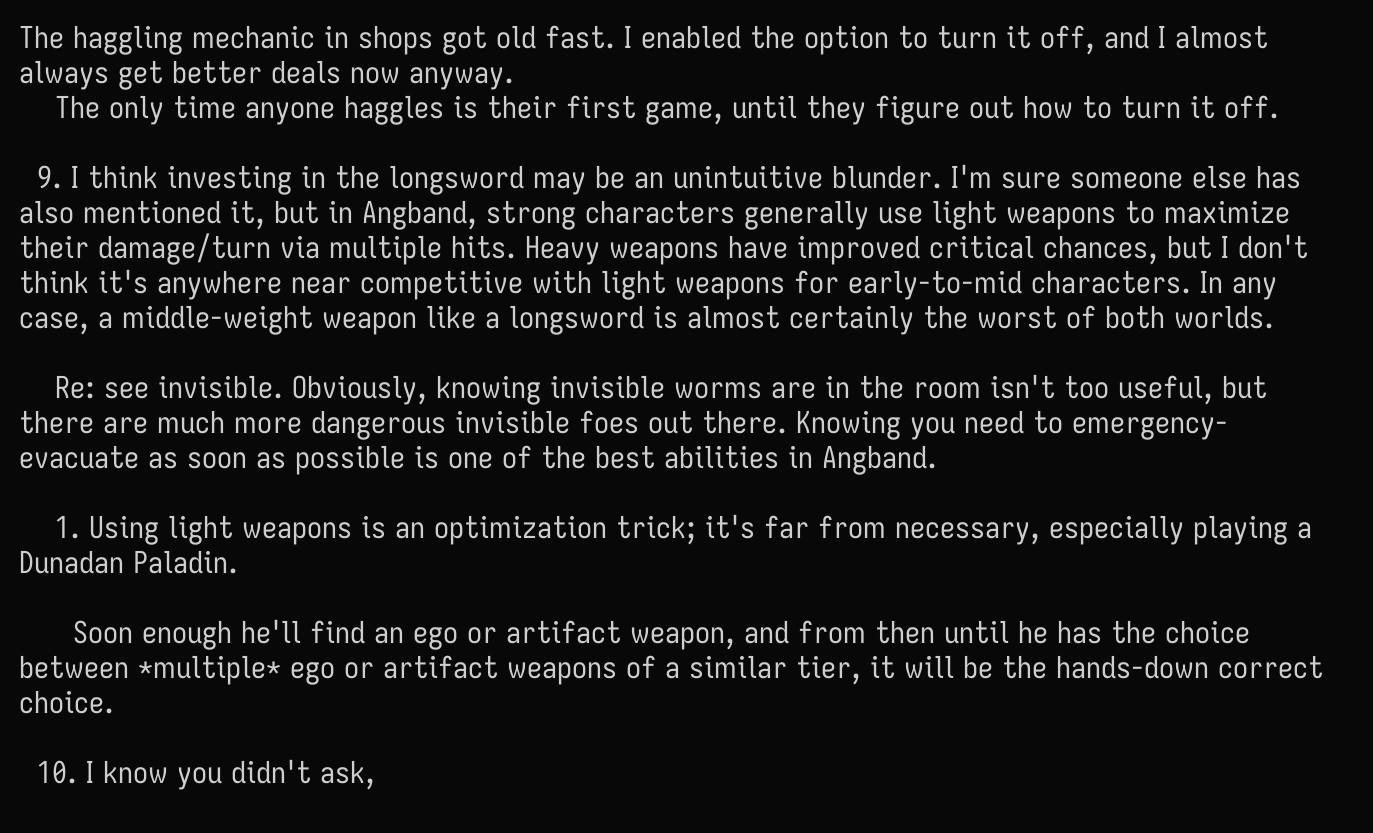The haggling mechanic in shops got old fast. I enabled the option to turn it off, and I almost always get better deals now anyway.
    The only time anyone haggles is their first game, until they figure out how to turn it off.

  9. I think investing in the longsword may be an unintuitive blunder. I'm sure someone else has also mentioned it, but in Angband, strong characters generally use light weapons to maximize their damage/turn via multiple hits. Heavy weapons have improved critical chances, but I don't think it's anywhere near competitive with light weapons for early-to-mid characters. In any case, a middle-weight weapon like a longsword is almost certainly the worst of both worlds.

    Re: see invisible. Obviously, knowing invisible worms are in the room isn't too useful, but there are much more dangerous invisible foes out there. Knowing you need to emergency-evacuate as soon as possible is one of the best abilities in Angband.

    1. Using light weapons is an optimization trick; it's far from necessary, especially playing a Dunadan Paladin.

      Soon enough he'll find an ego or artifact weapon, and from then until he has the choice between *multiple* ego or artifact weapons of a similar tier, it will be the hands-down correct choice.

  10. I know you didn't ask,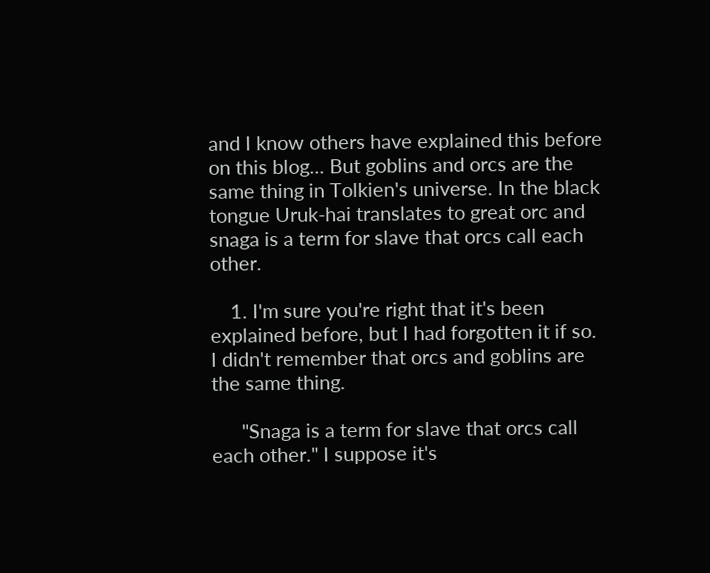and I know others have explained this before on this blog... But goblins and orcs are the same thing in Tolkien's universe. In the black tongue Uruk-hai translates to great orc and snaga is a term for slave that orcs call each other.

    1. I'm sure you're right that it's been explained before, but I had forgotten it if so. I didn't remember that orcs and goblins are the same thing.

      "Snaga is a term for slave that orcs call each other." I suppose it's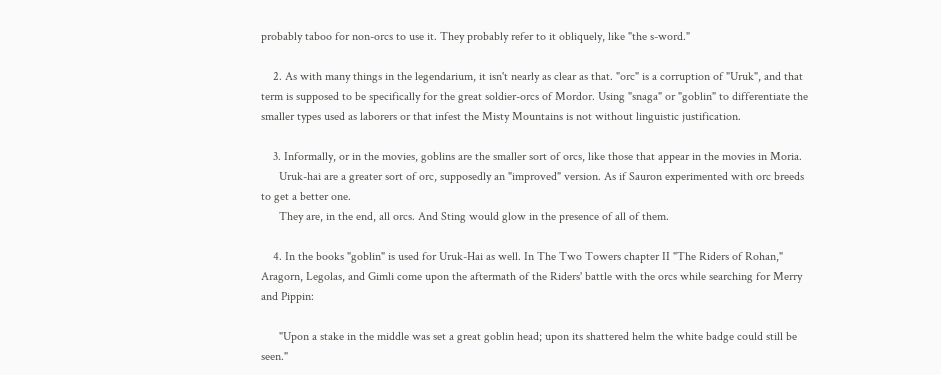probably taboo for non-orcs to use it. They probably refer to it obliquely, like "the s-word."

    2. As with many things in the legendarium, it isn't nearly as clear as that. "orc" is a corruption of "Uruk", and that term is supposed to be specifically for the great soldier-orcs of Mordor. Using "snaga" or "goblin" to differentiate the smaller types used as laborers or that infest the Misty Mountains is not without linguistic justification.

    3. Informally, or in the movies, goblins are the smaller sort of orcs, like those that appear in the movies in Moria.
      Uruk-hai are a greater sort of orc, supposedly an "improved" version. As if Sauron experimented with orc breeds to get a better one.
      They are, in the end, all orcs. And Sting would glow in the presence of all of them.

    4. In the books "goblin" is used for Uruk-Hai as well. In The Two Towers chapter II "The Riders of Rohan," Aragorn, Legolas, and Gimli come upon the aftermath of the Riders' battle with the orcs while searching for Merry and Pippin:

      "Upon a stake in the middle was set a great goblin head; upon its shattered helm the white badge could still be seen."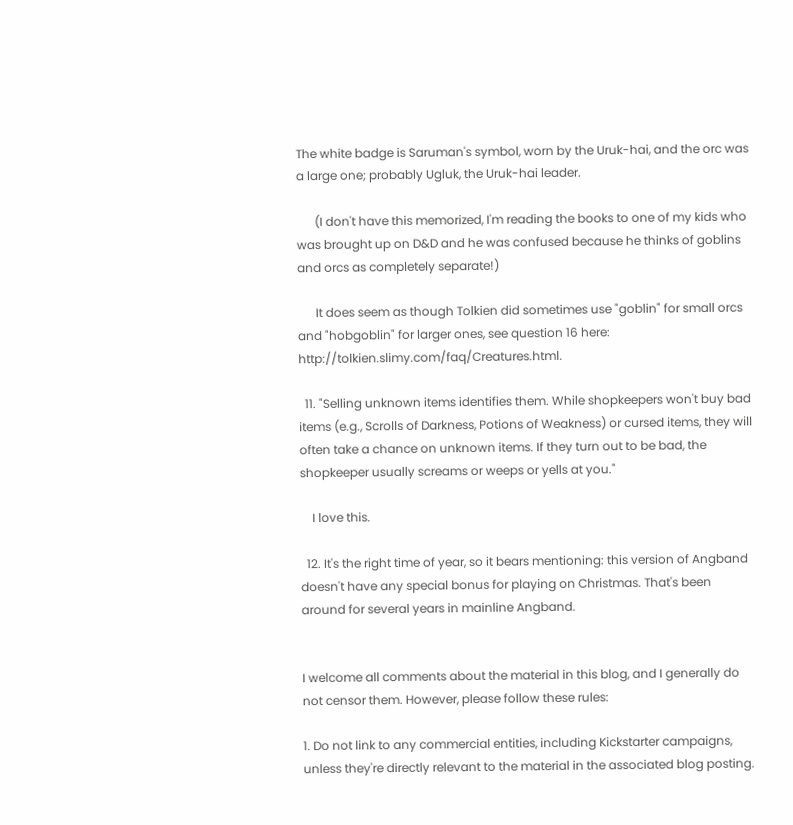The white badge is Saruman's symbol, worn by the Uruk-hai, and the orc was a large one; probably Ugluk, the Uruk-hai leader.

      (I don't have this memorized, I'm reading the books to one of my kids who was brought up on D&D and he was confused because he thinks of goblins and orcs as completely separate!)

      It does seem as though Tolkien did sometimes use "goblin" for small orcs and "hobgoblin" for larger ones, see question 16 here: http://tolkien.slimy.com/faq/Creatures.html.

  11. "Selling unknown items identifies them. While shopkeepers won't buy bad items (e.g., Scrolls of Darkness, Potions of Weakness) or cursed items, they will often take a chance on unknown items. If they turn out to be bad, the shopkeeper usually screams or weeps or yells at you."

    I love this.

  12. It's the right time of year, so it bears mentioning: this version of Angband doesn't have any special bonus for playing on Christmas. That's been around for several years in mainline Angband.


I welcome all comments about the material in this blog, and I generally do not censor them. However, please follow these rules:

1. Do not link to any commercial entities, including Kickstarter campaigns, unless they're directly relevant to the material in the associated blog posting.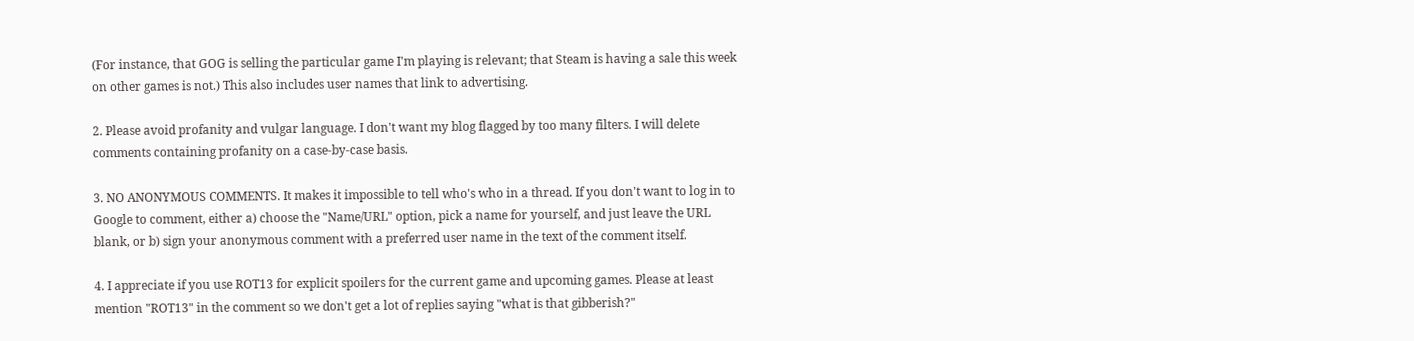(For instance, that GOG is selling the particular game I'm playing is relevant; that Steam is having a sale this week on other games is not.) This also includes user names that link to advertising.

2. Please avoid profanity and vulgar language. I don't want my blog flagged by too many filters. I will delete comments containing profanity on a case-by-case basis.

3. NO ANONYMOUS COMMENTS. It makes it impossible to tell who's who in a thread. If you don't want to log in to Google to comment, either a) choose the "Name/URL" option, pick a name for yourself, and just leave the URL blank, or b) sign your anonymous comment with a preferred user name in the text of the comment itself.

4. I appreciate if you use ROT13 for explicit spoilers for the current game and upcoming games. Please at least mention "ROT13" in the comment so we don't get a lot of replies saying "what is that gibberish?"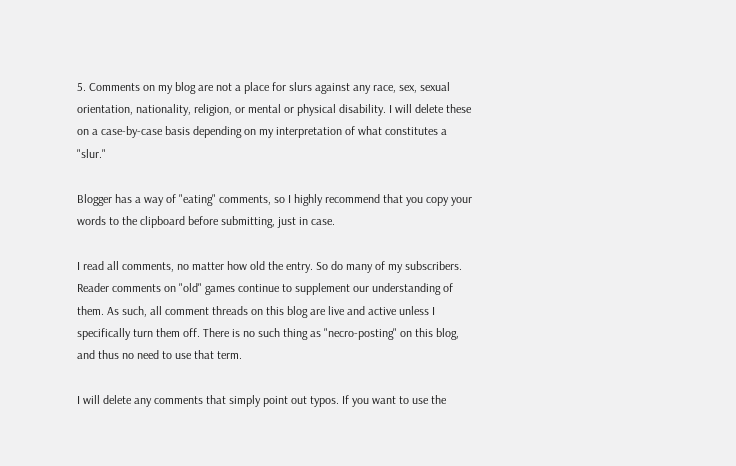5. Comments on my blog are not a place for slurs against any race, sex, sexual orientation, nationality, religion, or mental or physical disability. I will delete these on a case-by-case basis depending on my interpretation of what constitutes a "slur."

Blogger has a way of "eating" comments, so I highly recommend that you copy your words to the clipboard before submitting, just in case.

I read all comments, no matter how old the entry. So do many of my subscribers. Reader comments on "old" games continue to supplement our understanding of them. As such, all comment threads on this blog are live and active unless I specifically turn them off. There is no such thing as "necro-posting" on this blog, and thus no need to use that term.

I will delete any comments that simply point out typos. If you want to use the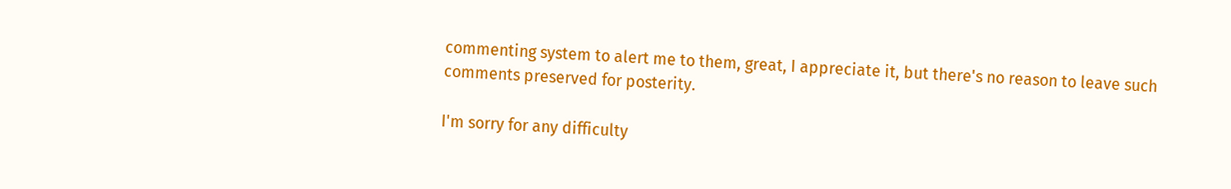commenting system to alert me to them, great, I appreciate it, but there's no reason to leave such comments preserved for posterity.

I'm sorry for any difficulty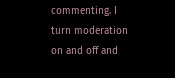commenting. I turn moderation on and off and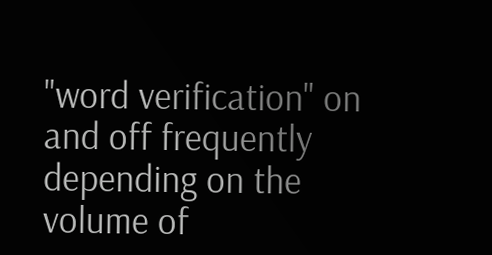"word verification" on and off frequently depending on the volume of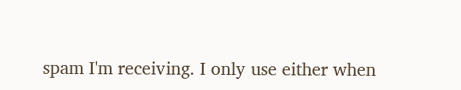spam I'm receiving. I only use either when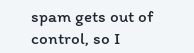spam gets out of control, so I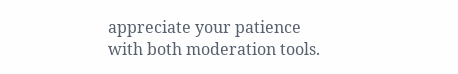appreciate your patience with both moderation tools.